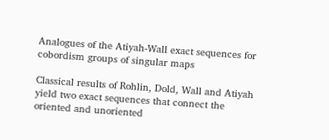Analogues of the Atiyah-Wall exact sequences for cobordism groups of singular maps

Classical results of Rohlin, Dold, Wall and Atiyah yield two exact sequences that connect the oriented and unoriented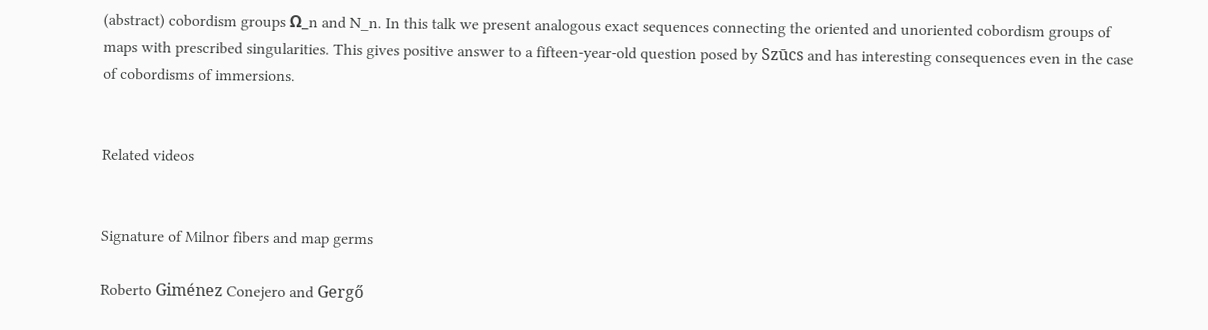(abstract) cobordism groups Ω_n and N_n. In this talk we present analogous exact sequences connecting the oriented and unoriented cobordism groups of maps with prescribed singularities. This gives positive answer to a fifteen-year-old question posed by Szūcs and has interesting consequences even in the case of cobordisms of immersions.


Related videos


Signature of Milnor fibers and map germs

Roberto Giménez Conejero and Gergő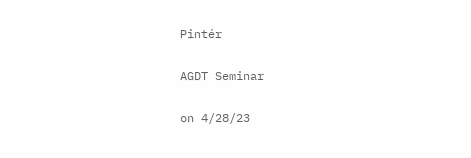Pintér

AGDT Seminar

on 4/28/23